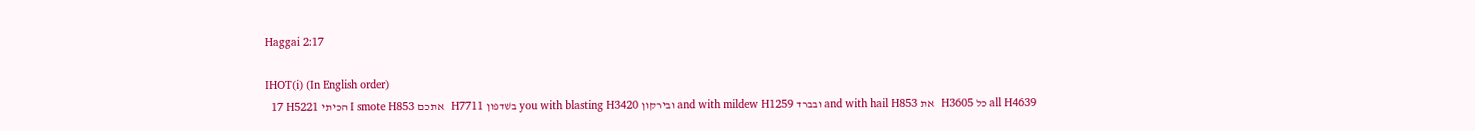Haggai 2:17

IHOT(i) (In English order)
  17 H5221 הכיתי I smote H853 אתכם   H7711 בשׁדפון you with blasting H3420 ובירקון and with mildew H1259 ובברד and with hail H853 את   H3605 כל all H4639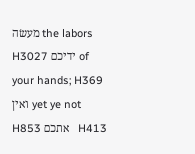מעשׂה the labors H3027 ידיכם of your hands; H369 ואין yet ye not H853 אתכם   H413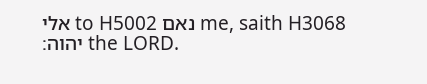אלי to H5002 נאם me, saith H3068 יהוה׃ the LORD.